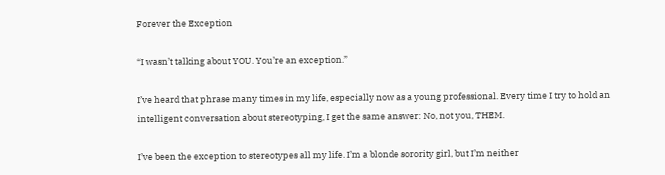Forever the Exception

“I wasn’t talking about YOU. You’re an exception.”

I’ve heard that phrase many times in my life, especially now as a young professional. Every time I try to hold an intelligent conversation about stereotyping, I get the same answer: No, not you, THEM.

I’ve been the exception to stereotypes all my life. I’m a blonde sorority girl, but I’m neither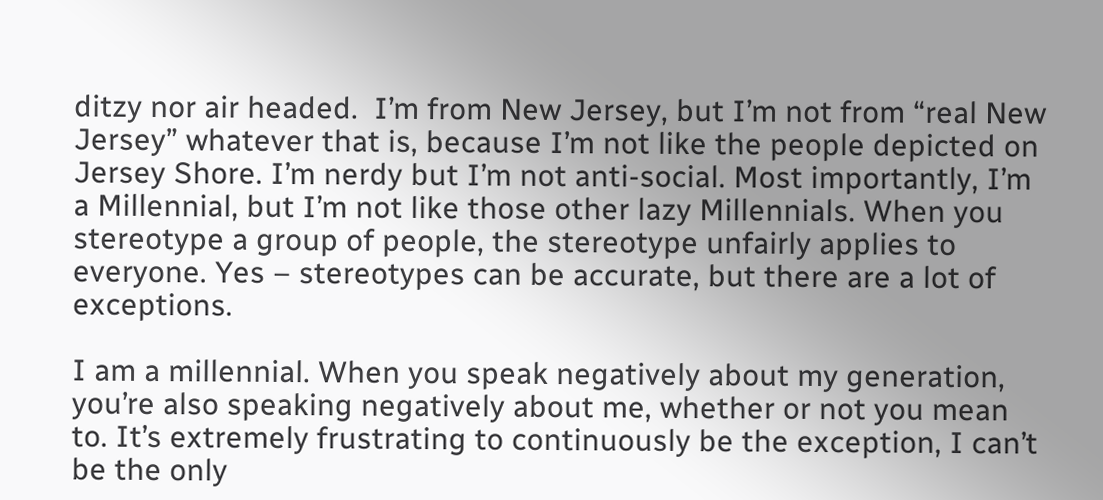ditzy nor air headed.  I’m from New Jersey, but I’m not from “real New Jersey” whatever that is, because I’m not like the people depicted on Jersey Shore. I’m nerdy but I’m not anti-social. Most importantly, I’m a Millennial, but I’m not like those other lazy Millennials. When you stereotype a group of people, the stereotype unfairly applies to everyone. Yes – stereotypes can be accurate, but there are a lot of exceptions.

I am a millennial. When you speak negatively about my generation, you’re also speaking negatively about me, whether or not you mean to. It’s extremely frustrating to continuously be the exception, I can’t be the only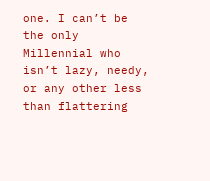one. I can’t be the only Millennial who isn’t lazy, needy, or any other less than flattering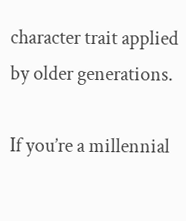character trait applied by older generations.

If you’re a millennial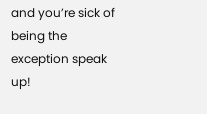and you’re sick of being the exception speak up!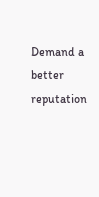Demand a better reputation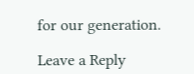for our generation.

Leave a Reply